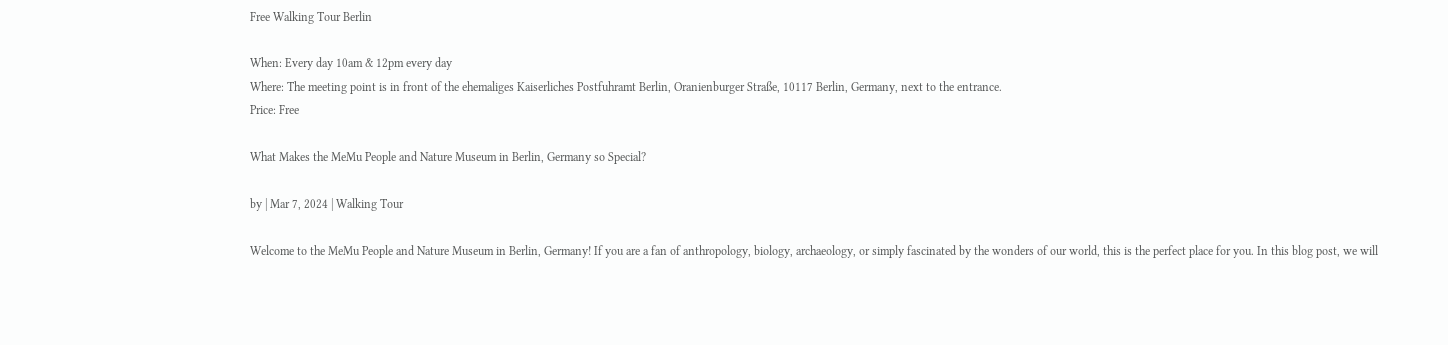Free Walking Tour Berlin

When: Every day 10am & 12pm every day
Where: The meeting point is in front of the ehemaliges Kaiserliches Postfuhramt Berlin, Oranienburger Straße, 10117 Berlin, Germany, next to the entrance.
Price: Free

What Makes the MeMu People and Nature Museum in Berlin, Germany so Special?

by | Mar 7, 2024 | Walking Tour

Welcome to the MeMu People and Nature Museum in Berlin, Germany! If you are a fan of anthropology, biology, archaeology, or simply fascinated by the wonders of our world, this is the perfect place for you. In this blog post, we will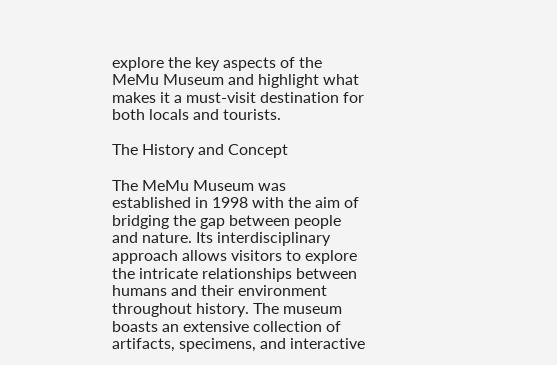explore the key aspects of the MeMu Museum and highlight what makes it a must-visit destination for both locals and tourists.

The History and Concept

The MeMu Museum was established in 1998 with the aim of bridging the gap between people and nature. Its interdisciplinary approach allows visitors to explore the intricate relationships between humans and their environment throughout history. The museum boasts an extensive collection of artifacts, specimens, and interactive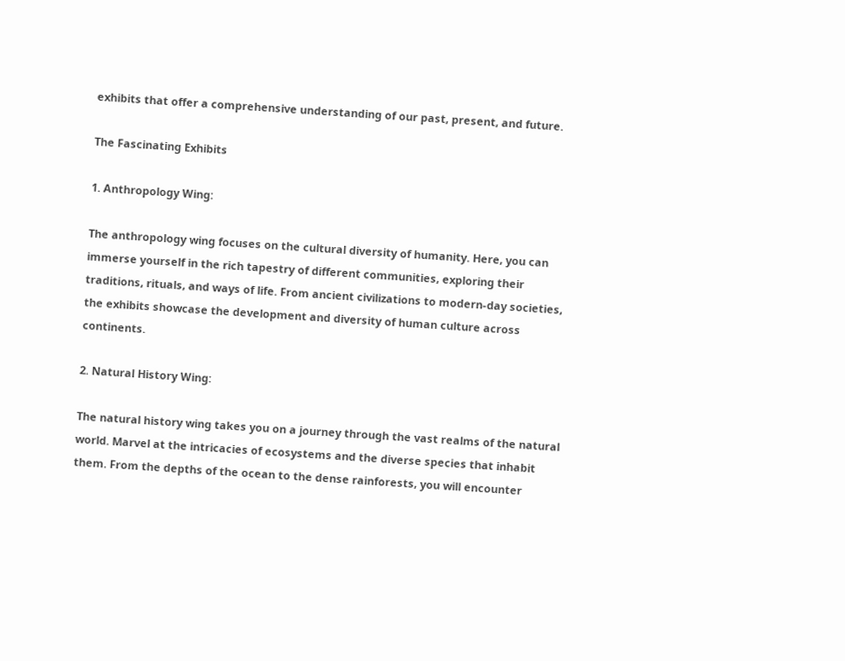exhibits that offer a comprehensive understanding of our past, present, and future.

The Fascinating Exhibits

1. Anthropology Wing:

The anthropology wing focuses on the cultural diversity of humanity. Here, you can immerse yourself in the rich tapestry of different communities, exploring their traditions, rituals, and ways of life. From ancient civilizations to modern-day societies, the exhibits showcase the development and diversity of human culture across continents.

2. Natural History Wing:

The natural history wing takes you on a journey through the vast realms of the natural world. Marvel at the intricacies of ecosystems and the diverse species that inhabit them. From the depths of the ocean to the dense rainforests, you will encounter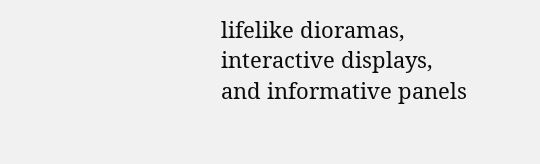lifelike dioramas, interactive displays, and informative panels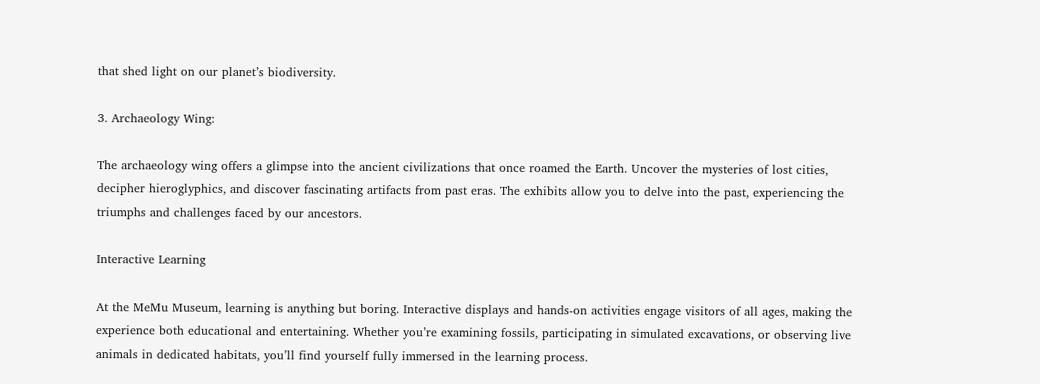that shed light on our planet’s biodiversity.

3. Archaeology Wing:

The archaeology wing offers a glimpse into the ancient civilizations that once roamed the Earth. Uncover the mysteries of lost cities, decipher hieroglyphics, and discover fascinating artifacts from past eras. The exhibits allow you to delve into the past, experiencing the triumphs and challenges faced by our ancestors.

Interactive Learning

At the MeMu Museum, learning is anything but boring. Interactive displays and hands-on activities engage visitors of all ages, making the experience both educational and entertaining. Whether you’re examining fossils, participating in simulated excavations, or observing live animals in dedicated habitats, you’ll find yourself fully immersed in the learning process.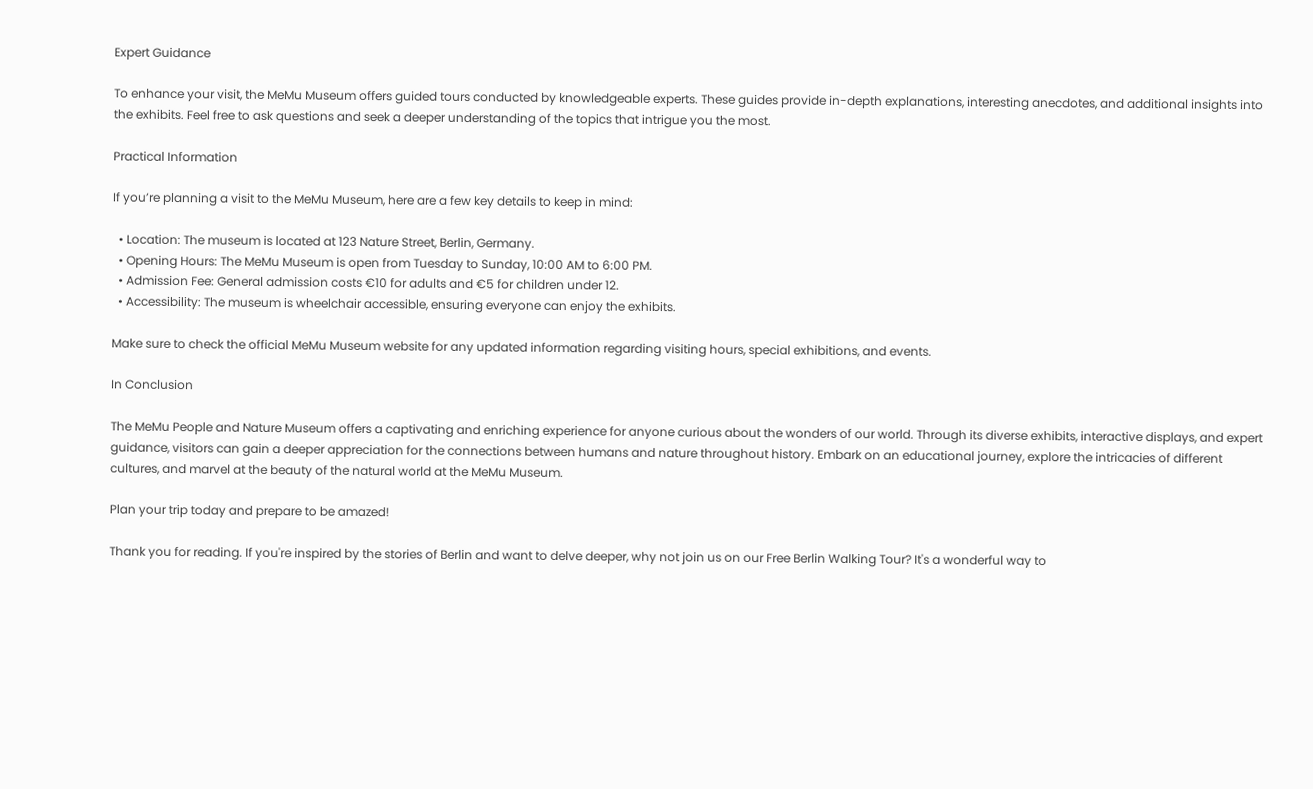Expert Guidance

To enhance your visit, the MeMu Museum offers guided tours conducted by knowledgeable experts. These guides provide in-depth explanations, interesting anecdotes, and additional insights into the exhibits. Feel free to ask questions and seek a deeper understanding of the topics that intrigue you the most.

Practical Information

If you’re planning a visit to the MeMu Museum, here are a few key details to keep in mind:

  • Location: The museum is located at 123 Nature Street, Berlin, Germany.
  • Opening Hours: The MeMu Museum is open from Tuesday to Sunday, 10:00 AM to 6:00 PM.
  • Admission Fee: General admission costs €10 for adults and €5 for children under 12.
  • Accessibility: The museum is wheelchair accessible, ensuring everyone can enjoy the exhibits.

Make sure to check the official MeMu Museum website for any updated information regarding visiting hours, special exhibitions, and events.

In Conclusion

The MeMu People and Nature Museum offers a captivating and enriching experience for anyone curious about the wonders of our world. Through its diverse exhibits, interactive displays, and expert guidance, visitors can gain a deeper appreciation for the connections between humans and nature throughout history. Embark on an educational journey, explore the intricacies of different cultures, and marvel at the beauty of the natural world at the MeMu Museum.

Plan your trip today and prepare to be amazed!

Thank you for reading. If you're inspired by the stories of Berlin and want to delve deeper, why not join us on our Free Berlin Walking Tour? It's a wonderful way to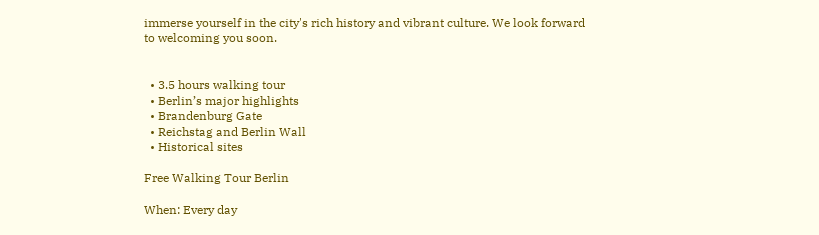immerse yourself in the city's rich history and vibrant culture. We look forward to welcoming you soon.


  • 3.5 hours walking tour
  • Berlin’s major highlights
  • Brandenburg Gate
  • Reichstag and Berlin Wall
  • Historical sites

Free Walking Tour Berlin

When: Every day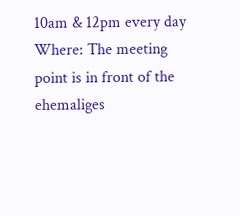10am & 12pm every day
Where: The meeting point is in front of the ehemaliges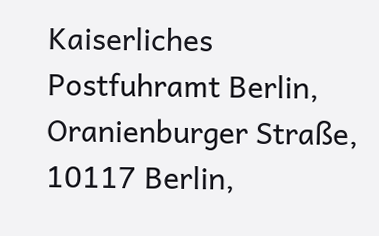Kaiserliches Postfuhramt Berlin, Oranienburger Straße, 10117 Berlin,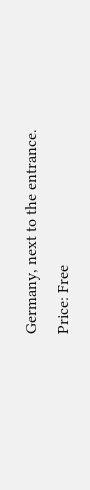Germany, next to the entrance.
Price: Free